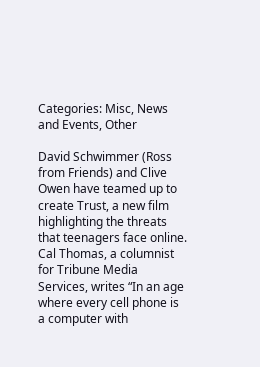Categories: Misc, News and Events, Other

David Schwimmer (Ross from Friends) and Clive Owen have teamed up to create Trust, a new film highlighting the threats that teenagers face online. Cal Thomas, a columnist for Tribune Media Services, writes “In an age where every cell phone is a computer with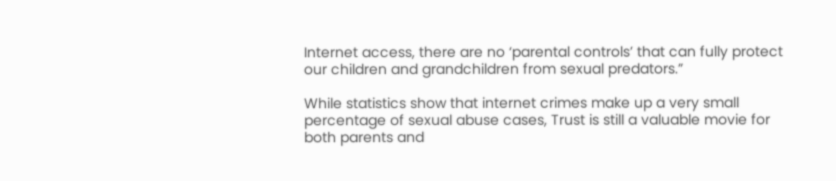Internet access, there are no ‘parental controls’ that can fully protect our children and grandchildren from sexual predators.”

While statistics show that internet crimes make up a very small percentage of sexual abuse cases, Trust is still a valuable movie for both parents and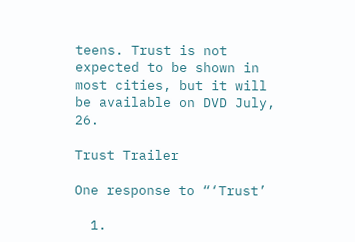teens. Trust is not expected to be shown in most cities, but it will be available on DVD July, 26.

Trust Trailer

One response to “‘Trust’

  1.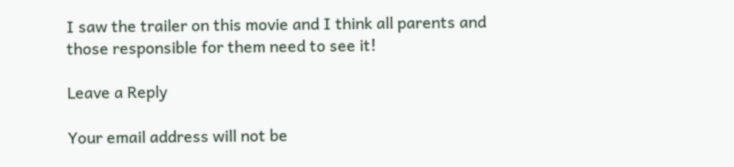I saw the trailer on this movie and I think all parents and those responsible for them need to see it!

Leave a Reply

Your email address will not be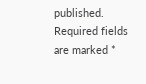published. Required fields are marked *